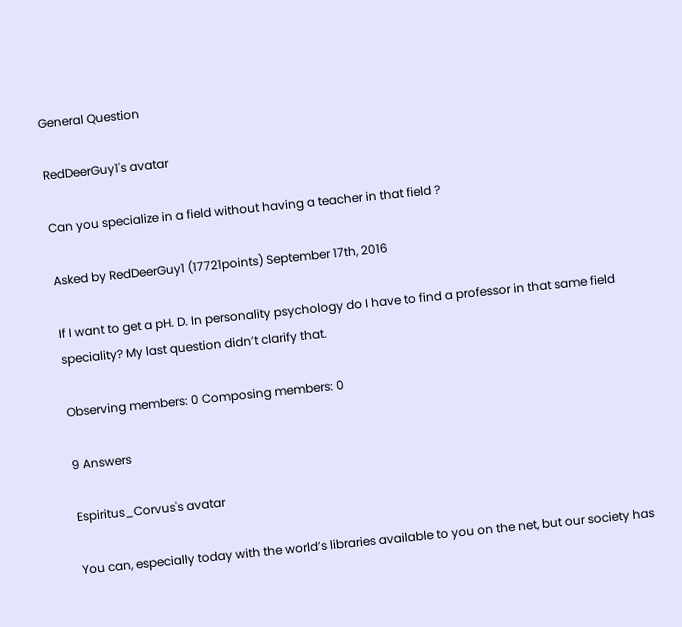General Question

RedDeerGuy1's avatar

Can you specialize in a field without having a teacher in that field ?

Asked by RedDeerGuy1 (17721points) September 17th, 2016

If I want to get a pH. D. In personality psychology do I have to find a professor in that same field speciality? My last question didn’t clarify that.

Observing members: 0 Composing members: 0

9 Answers

Espiritus_Corvus's avatar

You can, especially today with the world’s libraries available to you on the net, but our society has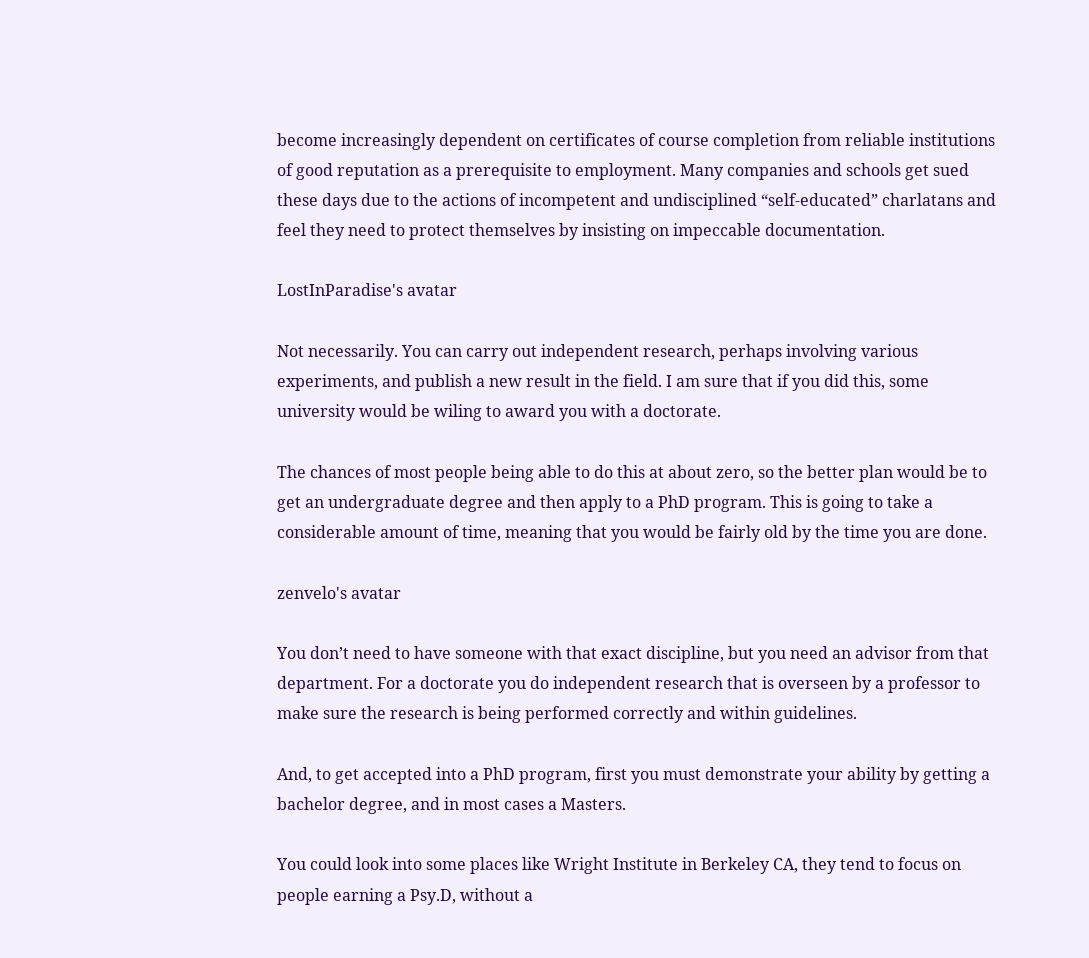become increasingly dependent on certificates of course completion from reliable institutions of good reputation as a prerequisite to employment. Many companies and schools get sued these days due to the actions of incompetent and undisciplined “self-educated” charlatans and feel they need to protect themselves by insisting on impeccable documentation.

LostInParadise's avatar

Not necessarily. You can carry out independent research, perhaps involving various experiments, and publish a new result in the field. I am sure that if you did this, some university would be wiling to award you with a doctorate.

The chances of most people being able to do this at about zero, so the better plan would be to get an undergraduate degree and then apply to a PhD program. This is going to take a considerable amount of time, meaning that you would be fairly old by the time you are done.

zenvelo's avatar

You don’t need to have someone with that exact discipline, but you need an advisor from that department. For a doctorate you do independent research that is overseen by a professor to make sure the research is being performed correctly and within guidelines.

And, to get accepted into a PhD program, first you must demonstrate your ability by getting a bachelor degree, and in most cases a Masters.

You could look into some places like Wright Institute in Berkeley CA, they tend to focus on people earning a Psy.D, without a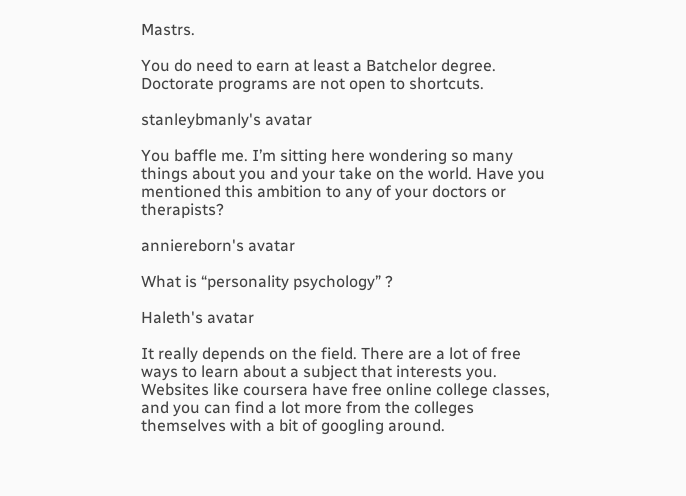Mastrs.

You do need to earn at least a Batchelor degree. Doctorate programs are not open to shortcuts.

stanleybmanly's avatar

You baffle me. I’m sitting here wondering so many things about you and your take on the world. Have you mentioned this ambition to any of your doctors or therapists?

anniereborn's avatar

What is “personality psychology” ?

Haleth's avatar

It really depends on the field. There are a lot of free ways to learn about a subject that interests you. Websites like coursera have free online college classes, and you can find a lot more from the colleges themselves with a bit of googling around.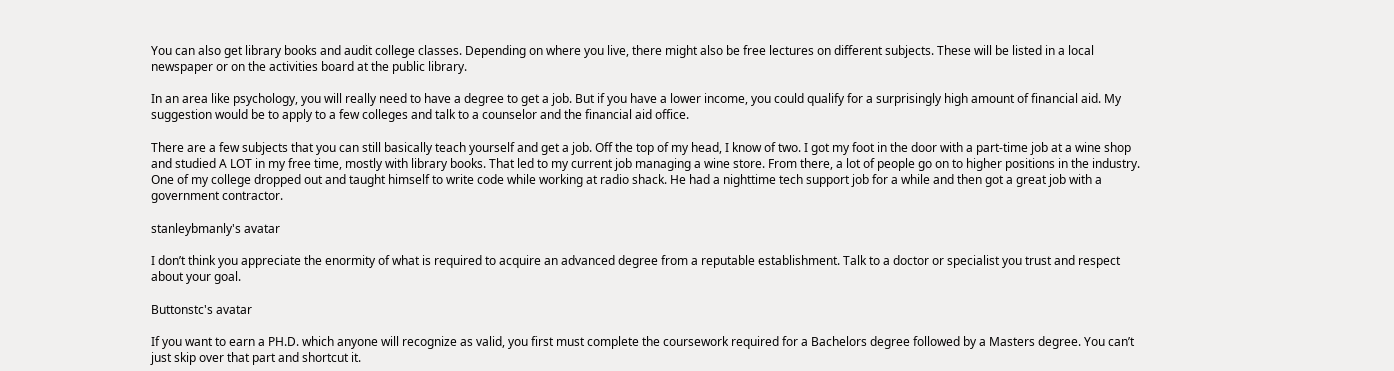You can also get library books and audit college classes. Depending on where you live, there might also be free lectures on different subjects. These will be listed in a local newspaper or on the activities board at the public library.

In an area like psychology, you will really need to have a degree to get a job. But if you have a lower income, you could qualify for a surprisingly high amount of financial aid. My suggestion would be to apply to a few colleges and talk to a counselor and the financial aid office.

There are a few subjects that you can still basically teach yourself and get a job. Off the top of my head, I know of two. I got my foot in the door with a part-time job at a wine shop and studied A LOT in my free time, mostly with library books. That led to my current job managing a wine store. From there, a lot of people go on to higher positions in the industry. One of my college dropped out and taught himself to write code while working at radio shack. He had a nighttime tech support job for a while and then got a great job with a government contractor.

stanleybmanly's avatar

I don’t think you appreciate the enormity of what is required to acquire an advanced degree from a reputable establishment. Talk to a doctor or specialist you trust and respect about your goal.

Buttonstc's avatar

If you want to earn a PH.D. which anyone will recognize as valid, you first must complete the coursework required for a Bachelors degree followed by a Masters degree. You can’t just skip over that part and shortcut it.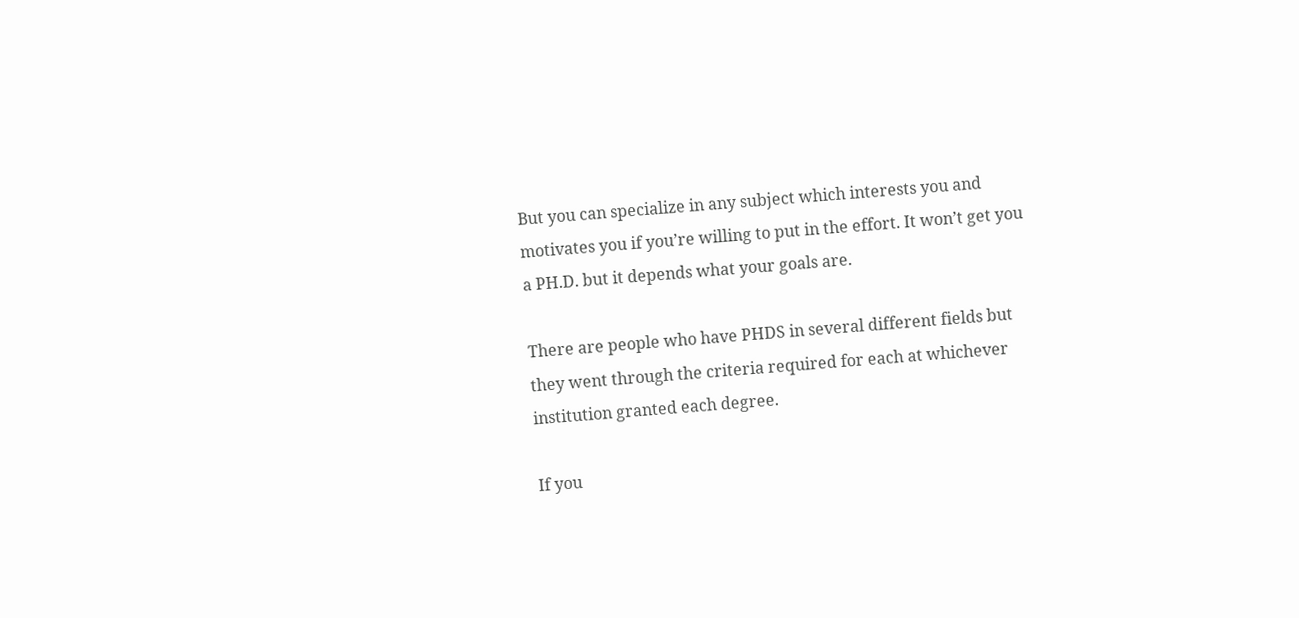But you can specialize in any subject which interests you and motivates you if you’re willing to put in the effort. It won’t get you a PH.D. but it depends what your goals are.

There are people who have PHDS in several different fields but they went through the criteria required for each at whichever institution granted each degree.

If you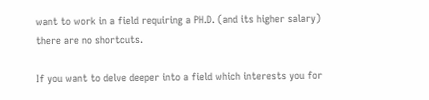want to work in a field requiring a PH.D. (and its higher salary) there are no shortcuts.

If you want to delve deeper into a field which interests you for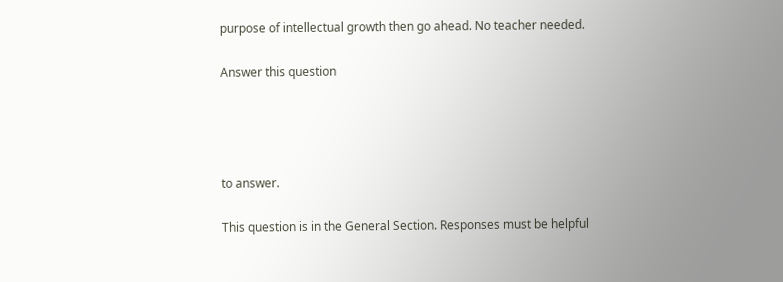purpose of intellectual growth then go ahead. No teacher needed.

Answer this question




to answer.

This question is in the General Section. Responses must be helpful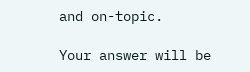and on-topic.

Your answer will be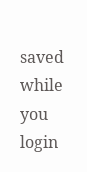saved while you login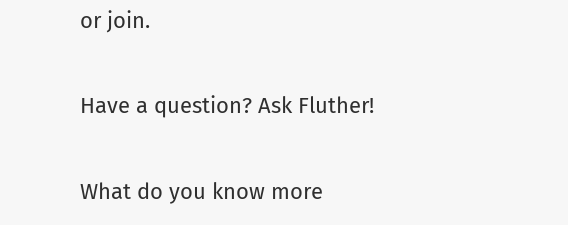or join.

Have a question? Ask Fluther!

What do you know more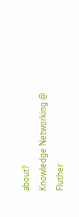about?
Knowledge Networking @ Fluther